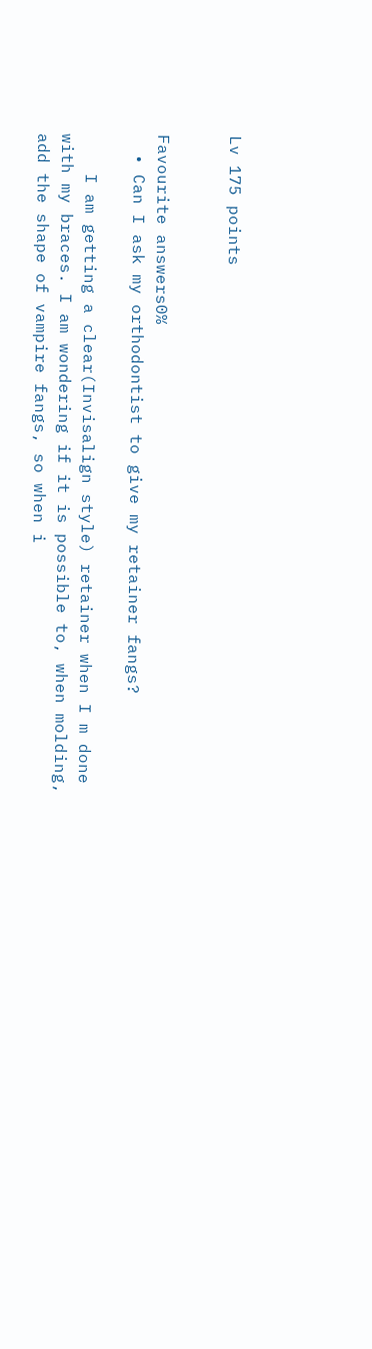Lv 175 points


Favourite answers0%
  • Can I ask my orthodontist to give my retainer fangs?

    I am getting a clear(Invisalign style) retainer when I m done with my braces. I am wondering if it is possible to, when molding, add the shape of vampire fangs, so when i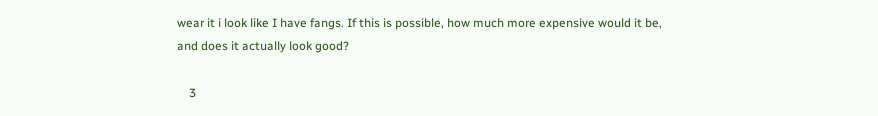wear it i look like I have fangs. If this is possible, how much more expensive would it be, and does it actually look good?

    3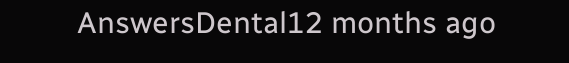AnswersDental12 months ago